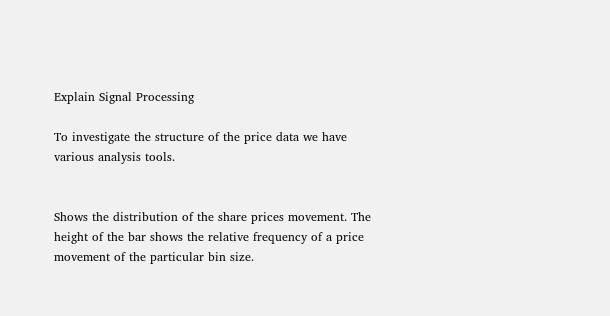Explain Signal Processing

To investigate the structure of the price data we have various analysis tools.


Shows the distribution of the share prices movement. The height of the bar shows the relative frequency of a price movement of the particular bin size.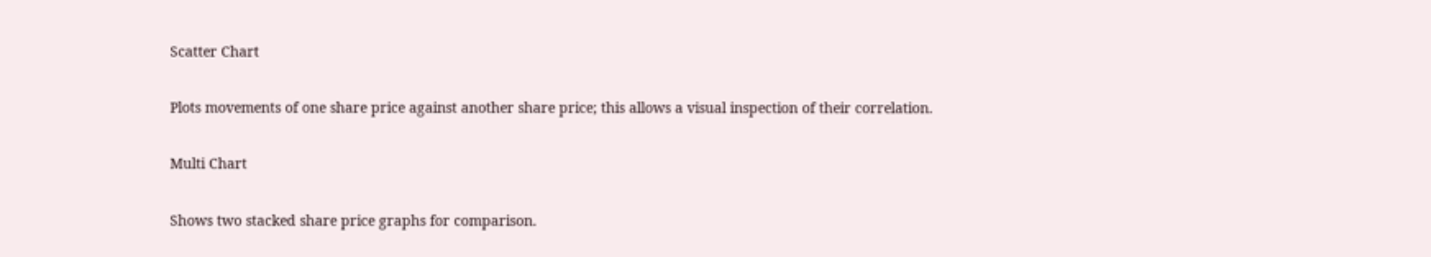Scatter Chart

Plots movements of one share price against another share price; this allows a visual inspection of their correlation.

Multi Chart

Shows two stacked share price graphs for comparison.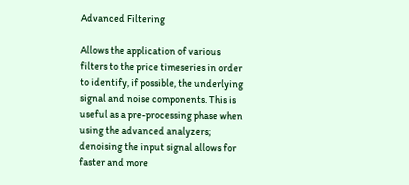Advanced Filtering

Allows the application of various filters to the price timeseries in order to identify, if possible, the underlying signal and noise components. This is useful as a pre-processing phase when using the advanced analyzers; denoising the input signal allows for faster and more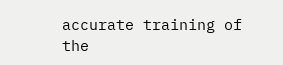accurate training of the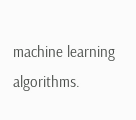machine learning algorithms.